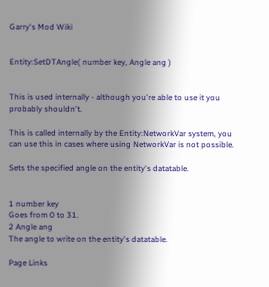Garry's Mod Wiki


Entity:SetDTAngle( number key, Angle ang )


This is used internally - although you're able to use it you probably shouldn't.

This is called internally by the Entity:NetworkVar system, you can use this in cases where using NetworkVar is not possible.

Sets the specified angle on the entity's datatable.


1 number key
Goes from 0 to 31.
2 Angle ang
The angle to write on the entity's datatable.

Page Links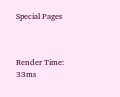Special Pages



Render Time: 33ms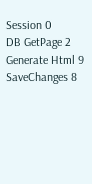Session 0
DB GetPage 2
Generate Html 9
SaveChanges 8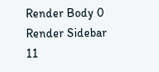Render Body 0
Render Sidebar 11